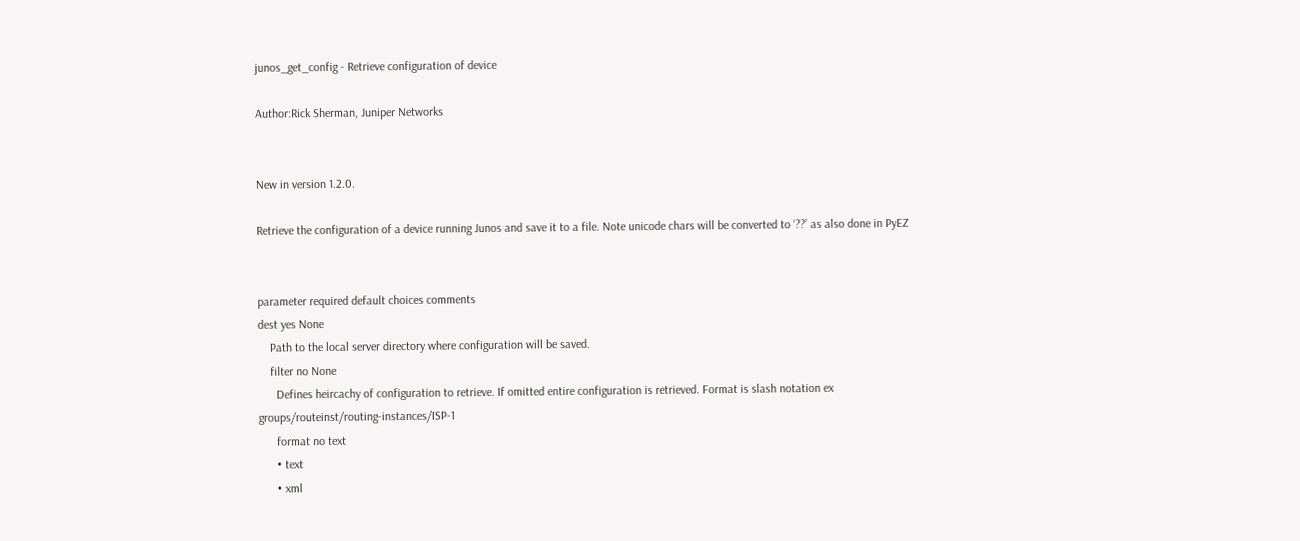junos_get_config - Retrieve configuration of device

Author:Rick Sherman, Juniper Networks


New in version 1.2.0.

Retrieve the configuration of a device running Junos and save it to a file. Note unicode chars will be converted to ‘??’ as also done in PyEZ


parameter required default choices comments
dest yes None
    Path to the local server directory where configuration will be saved.
    filter no None
      Defines heircachy of configuration to retrieve. If omitted entire configuration is retrieved. Format is slash notation ex groups/routeinst/routing-instances/ISP-1
      format no text
      • text
      • xml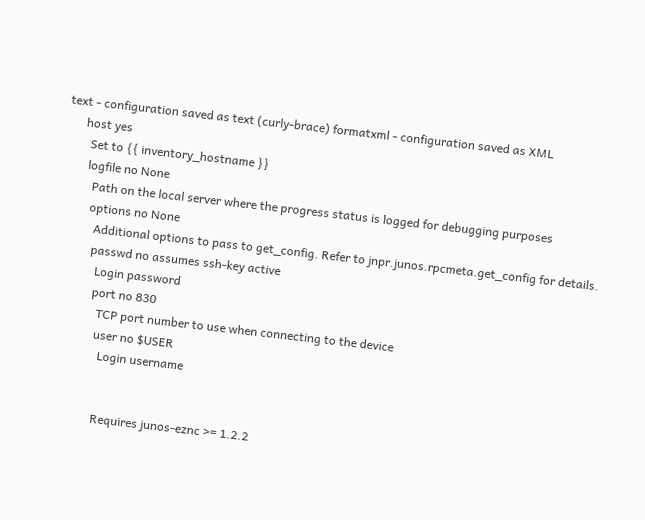text - configuration saved as text (curly-brace) formatxml - configuration saved as XML
      host yes
        Set to {{ inventory_hostname }}
        logfile no None
          Path on the local server where the progress status is logged for debugging purposes
          options no None
            Additional options to pass to get_config. Refer to jnpr.junos.rpcmeta.get_config for details.
            passwd no assumes ssh-key active
              Login password
              port no 830
                TCP port number to use when connecting to the device
                user no $USER
                  Login username


                  Requires junos-eznc >= 1.2.2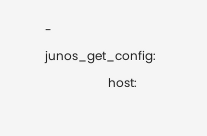- junos_get_config:
                     host: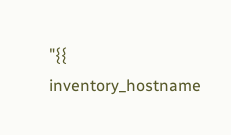"{{ inventory_hostname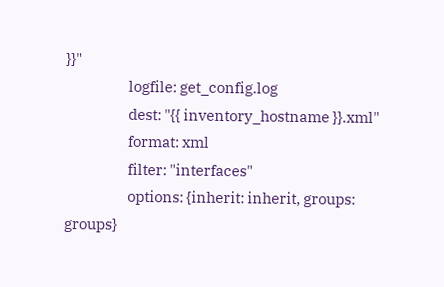}}"
                     logfile: get_config.log
                     dest: "{{ inventory_hostname }}.xml"
                     format: xml
                     filter: "interfaces"
                     options: {inherit: inherit, groups: groups}